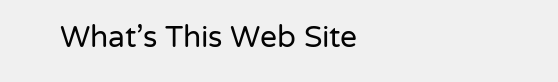What’s This Web Site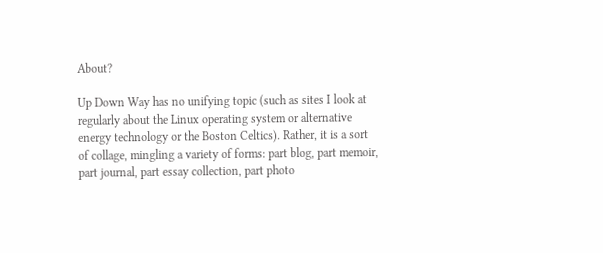About?

Up Down Way has no unifying topic (such as sites I look at regularly about the Linux operating system or alternative energy technology or the Boston Celtics). Rather, it is a sort of collage, mingling a variety of forms: part blog, part memoir, part journal, part essay collection, part photo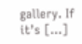gallery. If it’s [...]